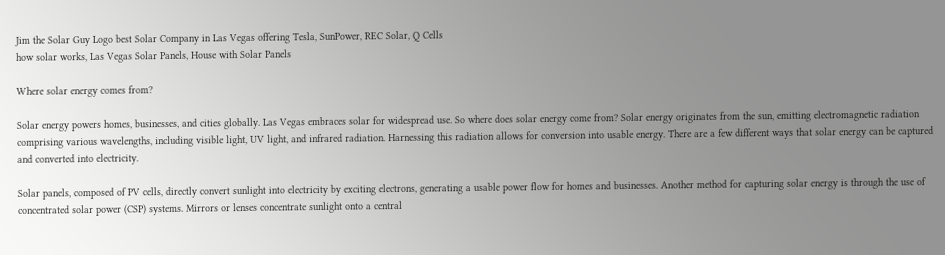Jim the Solar Guy Logo best Solar Company in Las Vegas offering Tesla, SunPower, REC Solar, Q Cells
how solar works, Las Vegas Solar Panels, House with Solar Panels

Where solar energy comes from?

Solar energy powers homes, businesses, and cities globally. Las Vegas embraces solar for widespread use. So where does solar energy come from? Solar energy originates from the sun, emitting electromagnetic radiation comprising various wavelengths, including visible light, UV light, and infrared radiation. Harnessing this radiation allows for conversion into usable energy. There are a few different ways that solar energy can be captured and converted into electricity.

Solar panels, composed of PV cells, directly convert sunlight into electricity by exciting electrons, generating a usable power flow for homes and businesses. Another method for capturing solar energy is through the use of concentrated solar power (CSP) systems. Mirrors or lenses concentrate sunlight onto a central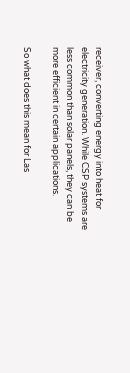receiver, converting energy into heat for electricity generation. While CSP systems are less common than solar panels, they can be more efficient in certain applications.

So what does this mean for Las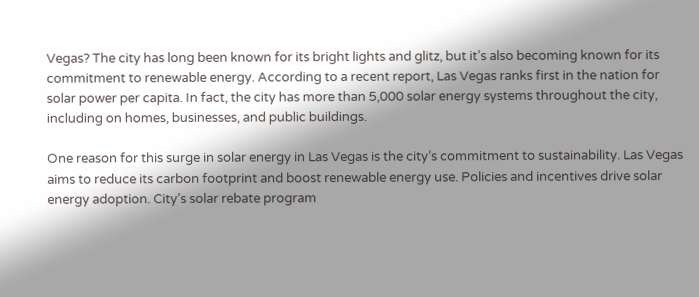Vegas? The city has long been known for its bright lights and glitz, but it’s also becoming known for its commitment to renewable energy. According to a recent report, Las Vegas ranks first in the nation for solar power per capita. In fact, the city has more than 5,000 solar energy systems throughout the city, including on homes, businesses, and public buildings.

One reason for this surge in solar energy in Las Vegas is the city’s commitment to sustainability. Las Vegas aims to reduce its carbon footprint and boost renewable energy use. Policies and incentives drive solar energy adoption. City’s solar rebate program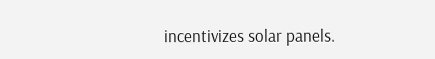incentivizes solar panels.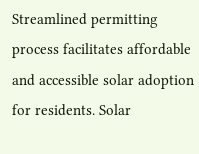Streamlined permitting process facilitates affordable and accessible solar adoption for residents. Solar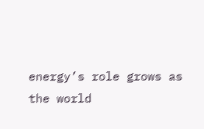energy’s role grows as the world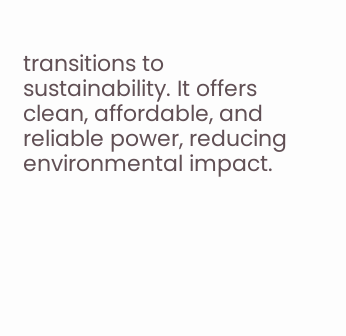transitions to sustainability. It offers clean, affordable, and reliable power, reducing environmental impact.